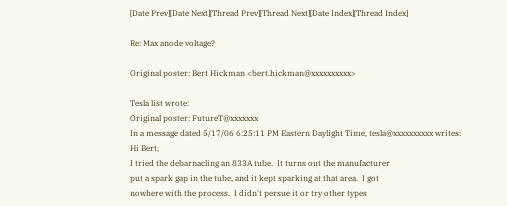[Date Prev][Date Next][Thread Prev][Thread Next][Date Index][Thread Index]

Re: Max anode voltage?

Original poster: Bert Hickman <bert.hickman@xxxxxxxxxx>

Tesla list wrote:
Original poster: FutureT@xxxxxxx
In a message dated 5/17/06 6:25:11 PM Eastern Daylight Time, tesla@xxxxxxxxxx writes:
Hi Bert,
I tried the debarnacling an 833A tube.  It turns out the manufacturer
put a spark gap in the tube, and it kept sparking at that area.  I got
nowhere with the process.  I didn't persue it or try other types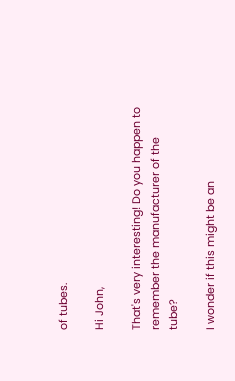of tubes.

Hi John,

That's very interesting! Do you happen to remember the manufacturer of the tube?

I wonder if this might be an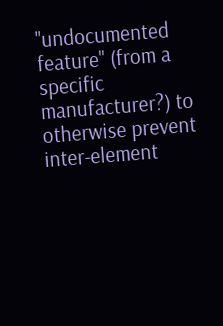"undocumented feature" (from a specific manufacturer?) to otherwise prevent inter-element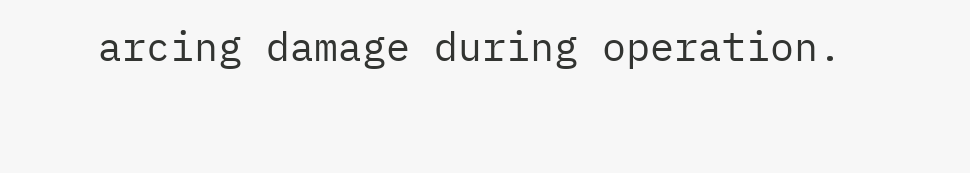arcing damage during operation.